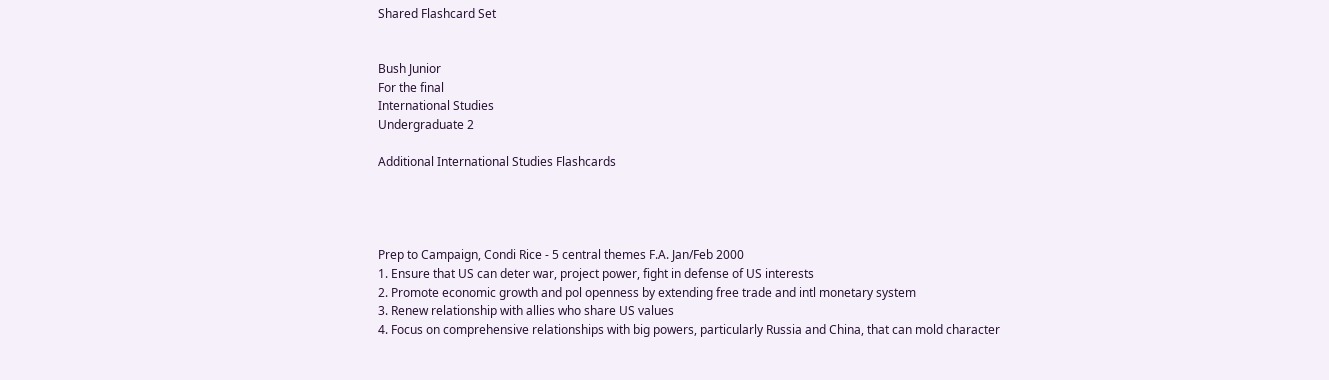Shared Flashcard Set


Bush Junior
For the final
International Studies
Undergraduate 2

Additional International Studies Flashcards




Prep to Campaign, Condi Rice - 5 central themes F.A. Jan/Feb 2000
1. Ensure that US can deter war, project power, fight in defense of US interests
2. Promote economic growth and pol openness by extending free trade and intl monetary system
3. Renew relationship with allies who share US values
4. Focus on comprehensive relationships with big powers, particularly Russia and China, that can mold character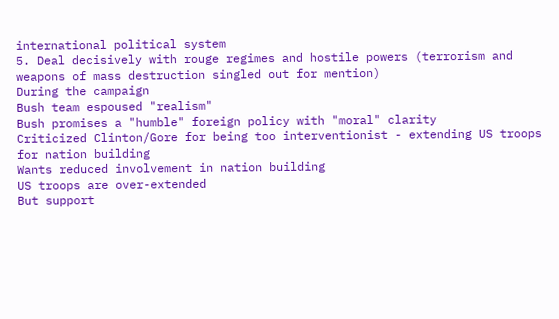international political system
5. Deal decisively with rouge regimes and hostile powers (terrorism and weapons of mass destruction singled out for mention)
During the campaign
Bush team espoused "realism"
Bush promises a "humble" foreign policy with "moral" clarity
Criticized Clinton/Gore for being too interventionist - extending US troops for nation building
Wants reduced involvement in nation building
US troops are over-extended
But support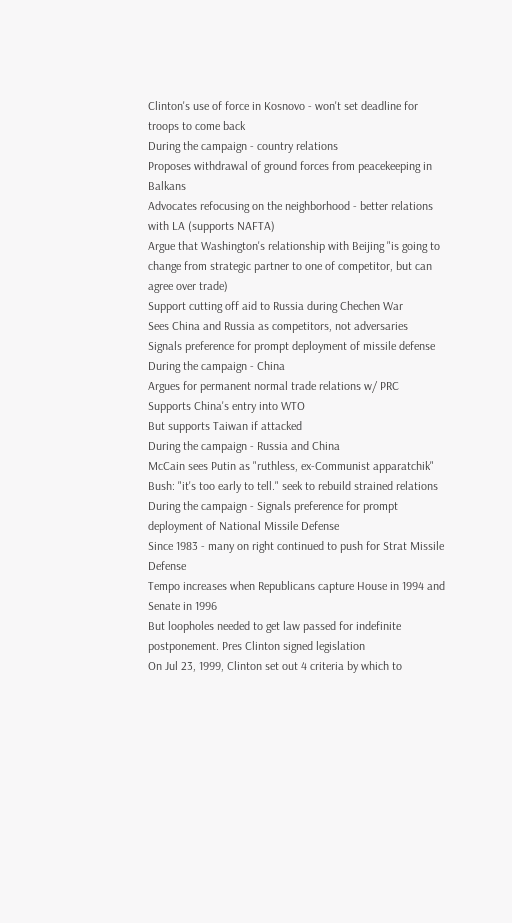Clinton's use of force in Kosnovo - won't set deadline for troops to come back
During the campaign - country relations
Proposes withdrawal of ground forces from peacekeeping in Balkans
Advocates refocusing on the neighborhood - better relations with LA (supports NAFTA)
Argue that Washington's relationship with Beijing "is going to change from strategic partner to one of competitor, but can agree over trade)
Support cutting off aid to Russia during Chechen War
Sees China and Russia as competitors, not adversaries
Signals preference for prompt deployment of missile defense
During the campaign - China
Argues for permanent normal trade relations w/ PRC
Supports China's entry into WTO
But supports Taiwan if attacked
During the campaign - Russia and China
McCain sees Putin as "ruthless, ex-Communist apparatchik"
Bush: "it's too early to tell." seek to rebuild strained relations
During the campaign - Signals preference for prompt deployment of National Missile Defense
Since 1983 - many on right continued to push for Strat Missile Defense
Tempo increases when Republicans capture House in 1994 and Senate in 1996
But loopholes needed to get law passed for indefinite postponement. Pres Clinton signed legislation
On Jul 23, 1999, Clinton set out 4 criteria by which to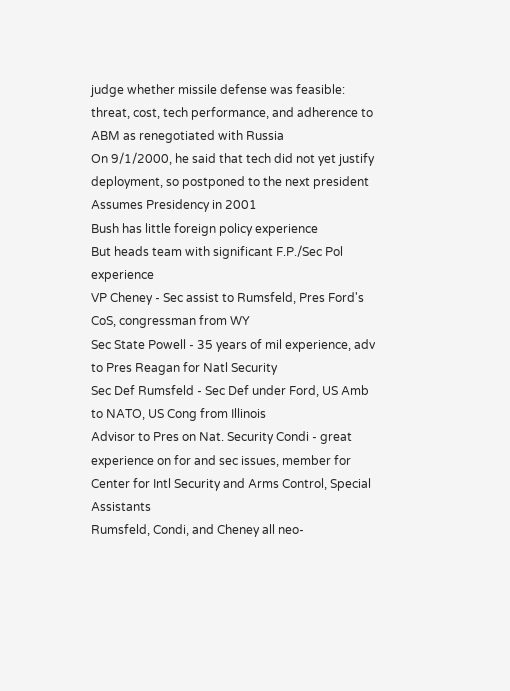judge whether missile defense was feasible: threat, cost, tech performance, and adherence to ABM as renegotiated with Russia
On 9/1/2000, he said that tech did not yet justify deployment, so postponed to the next president
Assumes Presidency in 2001
Bush has little foreign policy experience
But heads team with significant F.P./Sec Pol experience
VP Cheney - Sec assist to Rumsfeld, Pres Ford's CoS, congressman from WY
Sec State Powell - 35 years of mil experience, adv to Pres Reagan for Natl Security
Sec Def Rumsfeld - Sec Def under Ford, US Amb to NATO, US Cong from Illinois
Advisor to Pres on Nat. Security Condi - great experience on for and sec issues, member for Center for Intl Security and Arms Control, Special Assistants
Rumsfeld, Condi, and Cheney all neo-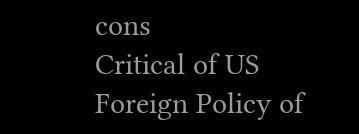cons
Critical of US Foreign Policy of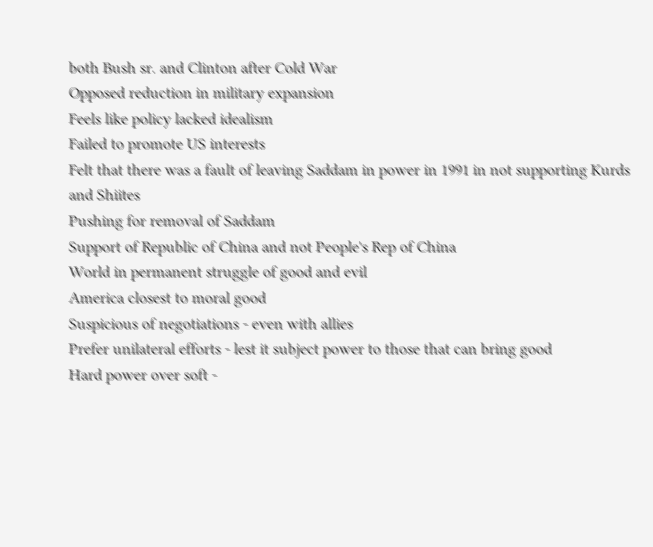both Bush sr. and Clinton after Cold War
Opposed reduction in military expansion
Feels like policy lacked idealism
Failed to promote US interests
Felt that there was a fault of leaving Saddam in power in 1991 in not supporting Kurds and Shiites
Pushing for removal of Saddam
Support of Republic of China and not People's Rep of China
World in permanent struggle of good and evil
America closest to moral good
Suspicious of negotiations - even with allies
Prefer unilateral efforts - lest it subject power to those that can bring good
Hard power over soft -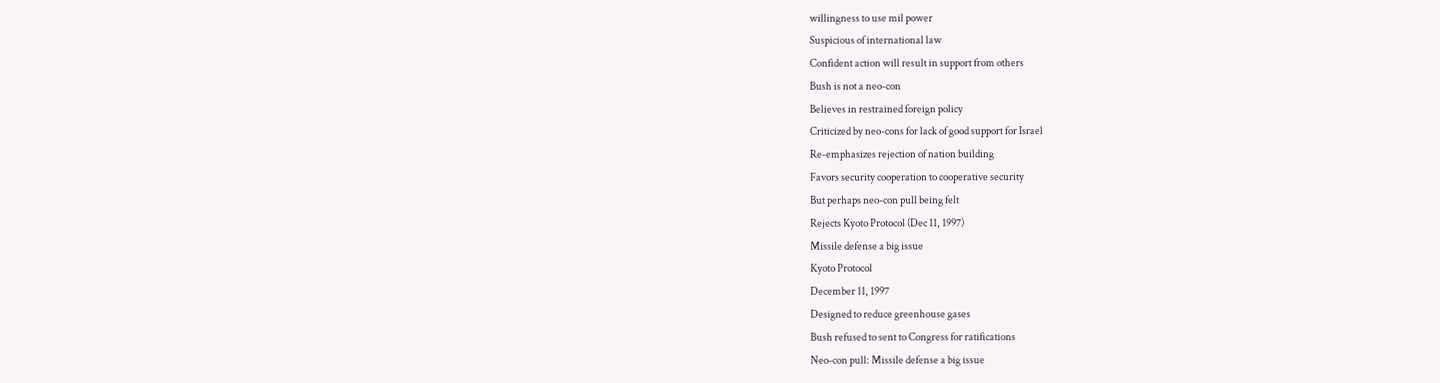willingness to use mil power
Suspicious of international law
Confident action will result in support from others
Bush is not a neo-con
Believes in restrained foreign policy
Criticized by neo-cons for lack of good support for Israel
Re-emphasizes rejection of nation building
Favors security cooperation to cooperative security
But perhaps neo-con pull being felt
Rejects Kyoto Protocol (Dec 11, 1997)
Missile defense a big issue
Kyoto Protocol
December 11, 1997
Designed to reduce greenhouse gases
Bush refused to sent to Congress for ratifications
Neo-con pull: Missile defense a big issue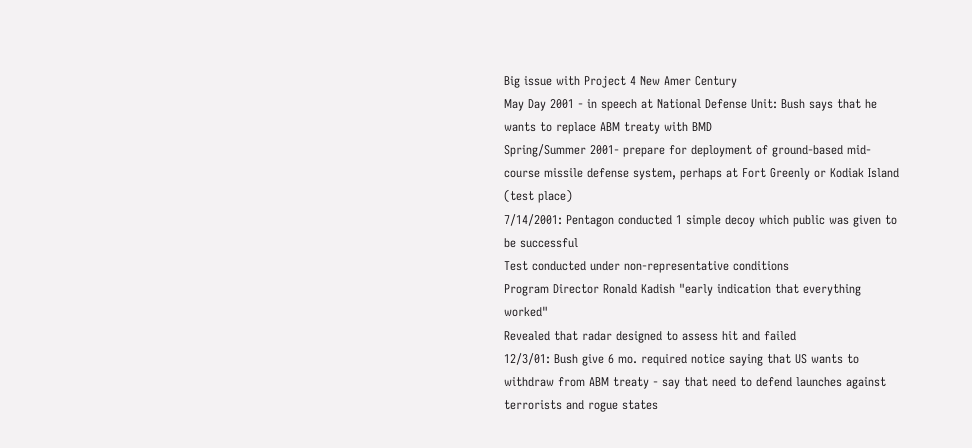Big issue with Project 4 New Amer Century
May Day 2001 - in speech at National Defense Unit: Bush says that he wants to replace ABM treaty with BMD
Spring/Summer 2001- prepare for deployment of ground-based mid-course missile defense system, perhaps at Fort Greenly or Kodiak Island (test place)
7/14/2001: Pentagon conducted 1 simple decoy which public was given to be successful
Test conducted under non-representative conditions
Program Director Ronald Kadish "early indication that everything worked"
Revealed that radar designed to assess hit and failed
12/3/01: Bush give 6 mo. required notice saying that US wants to withdraw from ABM treaty - say that need to defend launches against terrorists and rogue states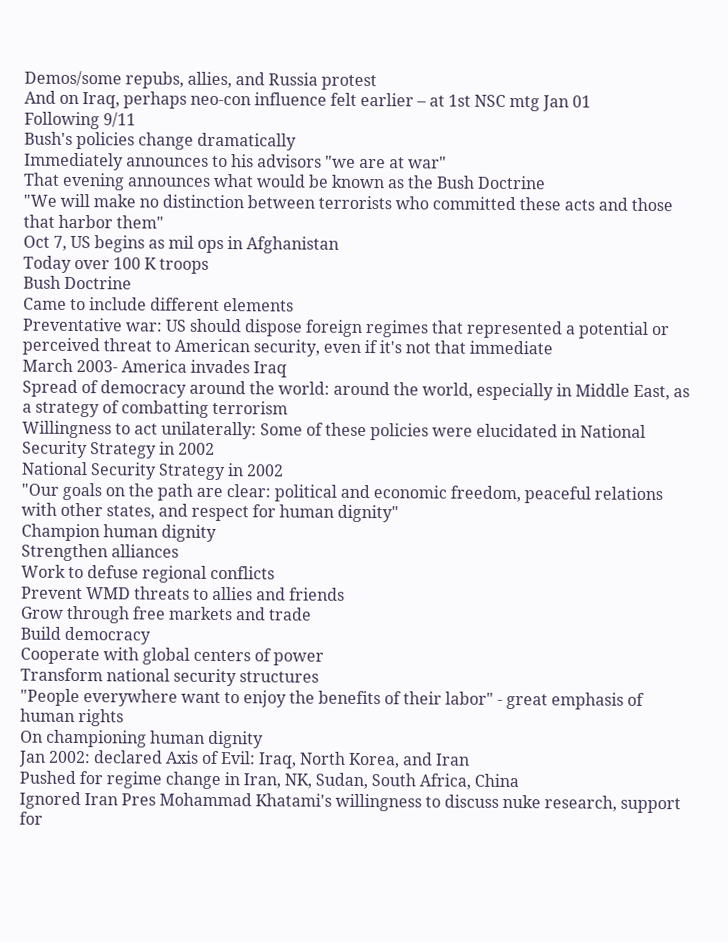Demos/some repubs, allies, and Russia protest
And on Iraq, perhaps neo-con influence felt earlier – at 1st NSC mtg Jan 01
Following 9/11
Bush's policies change dramatically
Immediately announces to his advisors "we are at war"
That evening announces what would be known as the Bush Doctrine
"We will make no distinction between terrorists who committed these acts and those that harbor them"
Oct 7, US begins as mil ops in Afghanistan
Today over 100 K troops
Bush Doctrine
Came to include different elements
Preventative war: US should dispose foreign regimes that represented a potential or perceived threat to American security, even if it's not that immediate
March 2003- America invades Iraq
Spread of democracy around the world: around the world, especially in Middle East, as a strategy of combatting terrorism
Willingness to act unilaterally: Some of these policies were elucidated in National Security Strategy in 2002
National Security Strategy in 2002
"Our goals on the path are clear: political and economic freedom, peaceful relations with other states, and respect for human dignity"
Champion human dignity
Strengthen alliances
Work to defuse regional conflicts
Prevent WMD threats to allies and friends
Grow through free markets and trade
Build democracy
Cooperate with global centers of power
Transform national security structures
"People everywhere want to enjoy the benefits of their labor" - great emphasis of human rights
On championing human dignity
Jan 2002: declared Axis of Evil: Iraq, North Korea, and Iran
Pushed for regime change in Iran, NK, Sudan, South Africa, China
Ignored Iran Pres Mohammad Khatami's willingness to discuss nuke research, support for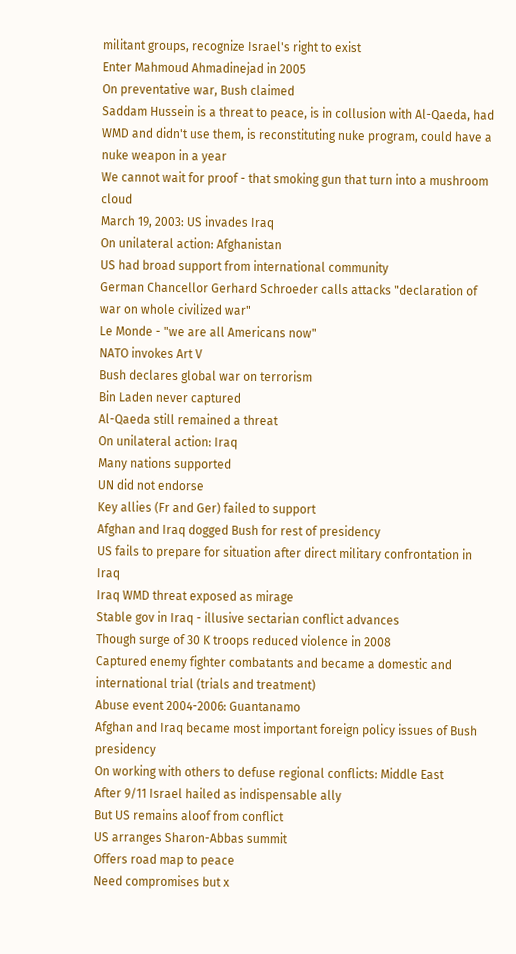militant groups, recognize Israel's right to exist
Enter Mahmoud Ahmadinejad in 2005
On preventative war, Bush claimed
Saddam Hussein is a threat to peace, is in collusion with Al-Qaeda, had WMD and didn't use them, is reconstituting nuke program, could have a nuke weapon in a year
We cannot wait for proof - that smoking gun that turn into a mushroom cloud
March 19, 2003: US invades Iraq
On unilateral action: Afghanistan
US had broad support from international community
German Chancellor Gerhard Schroeder calls attacks "declaration of war on whole civilized war"
Le Monde - "we are all Americans now"
NATO invokes Art V
Bush declares global war on terrorism
Bin Laden never captured
Al-Qaeda still remained a threat
On unilateral action: Iraq
Many nations supported
UN did not endorse
Key allies (Fr and Ger) failed to support
Afghan and Iraq dogged Bush for rest of presidency
US fails to prepare for situation after direct military confrontation in Iraq
Iraq WMD threat exposed as mirage
Stable gov in Iraq - illusive sectarian conflict advances
Though surge of 30 K troops reduced violence in 2008
Captured enemy fighter combatants and became a domestic and international trial (trials and treatment)
Abuse event 2004-2006: Guantanamo
Afghan and Iraq became most important foreign policy issues of Bush presidency
On working with others to defuse regional conflicts: Middle East
After 9/11 Israel hailed as indispensable ally
But US remains aloof from conflict
US arranges Sharon-Abbas summit
Offers road map to peace
Need compromises but x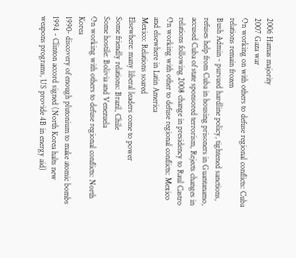2006 Hamas majority
2007 Gaza war
On working on with others to defuse regional conflicts: Cuba
relations remain frozen
Bush Admin - pursued hardline policy, tightened sanctions, refuses help from Cuba in housing prisoners in Guantanamo, accused Cuba of state sponsored terrorism, Rejects changes in relations following 2008 change in presidency to Raul Castro
On working with other to defuse regional conflicts: Mexico and elsewhere in Latin America
Mexico: Relations soared
Elsewhere: many liberal leaders come to power
Some friendly relations: Brazil, Chile
Some hostile: Bolivia and Venezuela
On working with others to defuse regional conflicts: North Korea
1990- discovery of enough plutonium to make atomic bombs
1994 - Clinton accord signed (North Korea halts new weapons programs, US provide 4B in energy aid)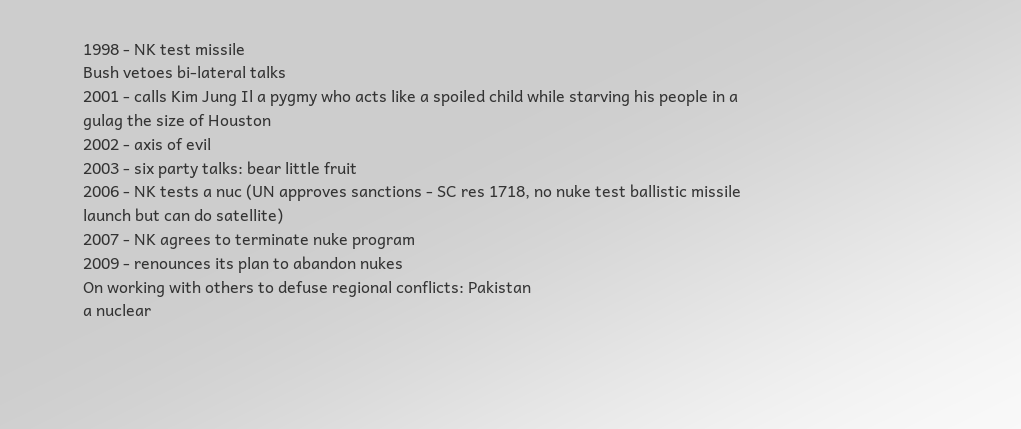1998 - NK test missile
Bush vetoes bi-lateral talks
2001 - calls Kim Jung Il a pygmy who acts like a spoiled child while starving his people in a gulag the size of Houston
2002 - axis of evil
2003 - six party talks: bear little fruit
2006 - NK tests a nuc (UN approves sanctions - SC res 1718, no nuke test ballistic missile launch but can do satellite)
2007 - NK agrees to terminate nuke program
2009 - renounces its plan to abandon nukes
On working with others to defuse regional conflicts: Pakistan
a nuclear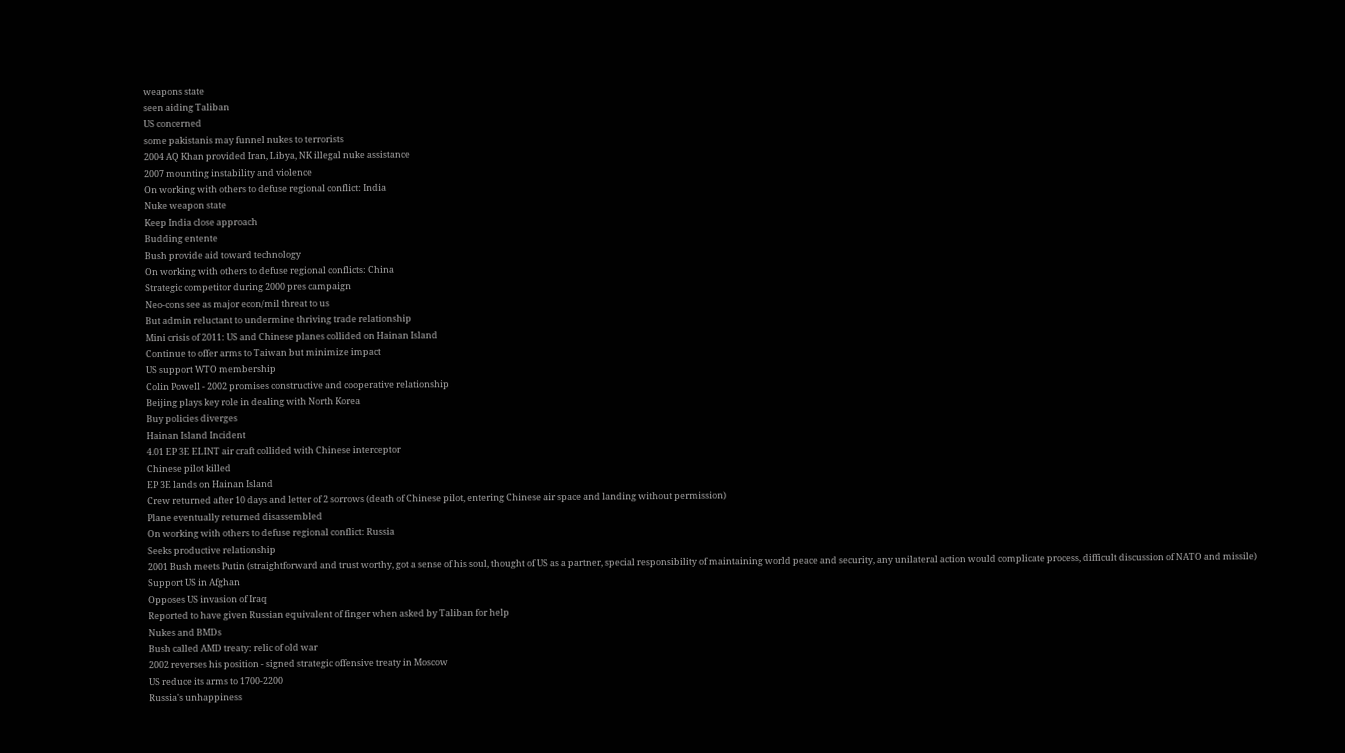weapons state
seen aiding Taliban
US concerned
some pakistanis may funnel nukes to terrorists
2004 AQ Khan provided Iran, Libya, NK illegal nuke assistance
2007 mounting instability and violence
On working with others to defuse regional conflict: India
Nuke weapon state
Keep India close approach
Budding entente
Bush provide aid toward technology
On working with others to defuse regional conflicts: China
Strategic competitor during 2000 pres campaign
Neo-cons see as major econ/mil threat to us
But admin reluctant to undermine thriving trade relationship
Mini crisis of 2011: US and Chinese planes collided on Hainan Island
Continue to offer arms to Taiwan but minimize impact
US support WTO membership
Colin Powell - 2002 promises constructive and cooperative relationship
Beijing plays key role in dealing with North Korea
Buy policies diverges
Hainan Island Incident
4.01 EP 3E ELINT air craft collided with Chinese interceptor
Chinese pilot killed
EP 3E lands on Hainan Island
Crew returned after 10 days and letter of 2 sorrows (death of Chinese pilot, entering Chinese air space and landing without permission)
Plane eventually returned disassembled
On working with others to defuse regional conflict: Russia
Seeks productive relationship
2001 Bush meets Putin (straightforward and trust worthy, got a sense of his soul, thought of US as a partner, special responsibility of maintaining world peace and security, any unilateral action would complicate process, difficult discussion of NATO and missile)
Support US in Afghan
Opposes US invasion of Iraq
Reported to have given Russian equivalent of finger when asked by Taliban for help
Nukes and BMDs
Bush called AMD treaty: relic of old war
2002 reverses his position - signed strategic offensive treaty in Moscow
US reduce its arms to 1700-2200
Russia's unhappiness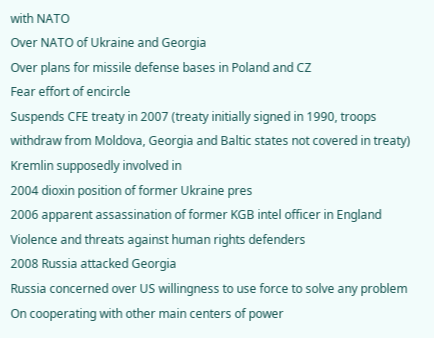with NATO
Over NATO of Ukraine and Georgia
Over plans for missile defense bases in Poland and CZ
Fear effort of encircle
Suspends CFE treaty in 2007 (treaty initially signed in 1990, troops withdraw from Moldova, Georgia and Baltic states not covered in treaty)
Kremlin supposedly involved in
2004 dioxin position of former Ukraine pres
2006 apparent assassination of former KGB intel officer in England
Violence and threats against human rights defenders
2008 Russia attacked Georgia
Russia concerned over US willingness to use force to solve any problem
On cooperating with other main centers of power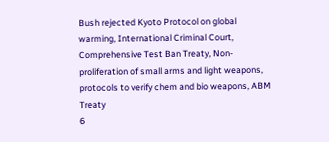Bush rejected Kyoto Protocol on global warming, International Criminal Court, Comprehensive Test Ban Treaty, Non-proliferation of small arms and light weapons, protocols to verify chem and bio weapons, ABM Treaty
6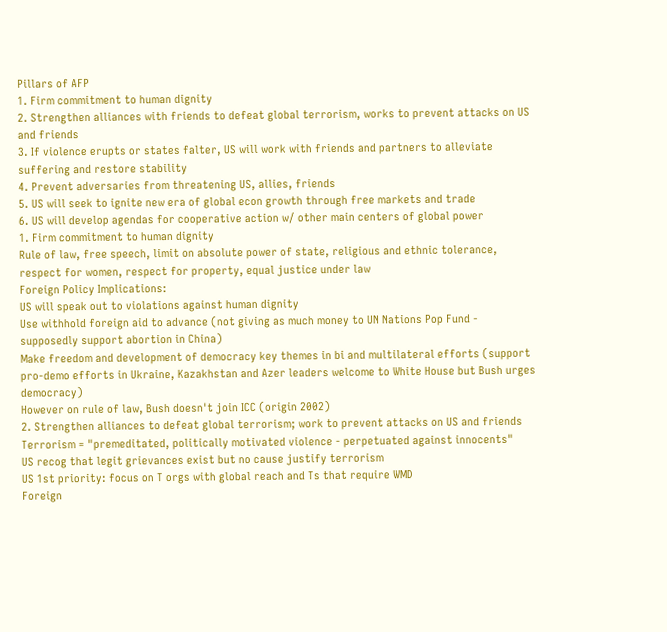Pillars of AFP
1. Firm commitment to human dignity
2. Strengthen alliances with friends to defeat global terrorism, works to prevent attacks on US and friends
3. If violence erupts or states falter, US will work with friends and partners to alleviate suffering and restore stability
4. Prevent adversaries from threatening US, allies, friends
5. US will seek to ignite new era of global econ growth through free markets and trade
6. US will develop agendas for cooperative action w/ other main centers of global power
1. Firm commitment to human dignity
Rule of law, free speech, limit on absolute power of state, religious and ethnic tolerance, respect for women, respect for property, equal justice under law
Foreign Policy Implications:
US will speak out to violations against human dignity
Use withhold foreign aid to advance (not giving as much money to UN Nations Pop Fund - supposedly support abortion in China)
Make freedom and development of democracy key themes in bi and multilateral efforts (support pro-demo efforts in Ukraine, Kazakhstan and Azer leaders welcome to White House but Bush urges democracy)
However on rule of law, Bush doesn't join ICC (origin 2002)
2. Strengthen alliances to defeat global terrorism; work to prevent attacks on US and friends
Terrorism = "premeditated, politically motivated violence - perpetuated against innocents"
US recog that legit grievances exist but no cause justify terrorism
US 1st priority: focus on T orgs with global reach and Ts that require WMD
Foreign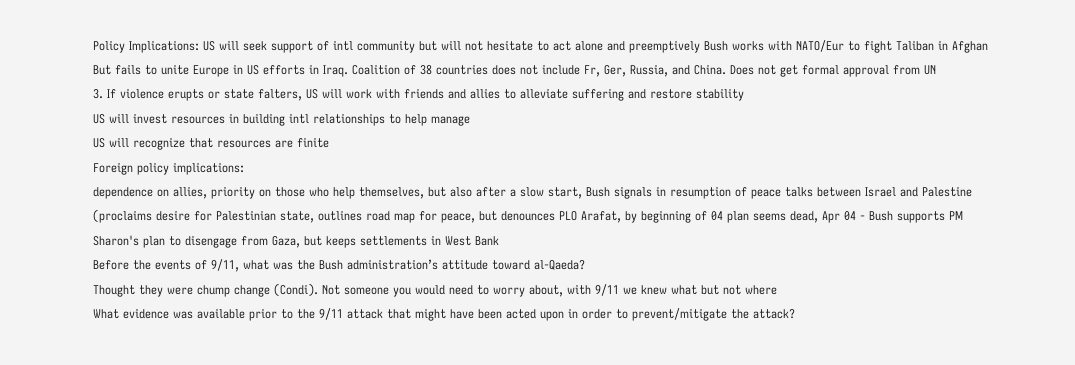Policy Implications: US will seek support of intl community but will not hesitate to act alone and preemptively Bush works with NATO/Eur to fight Taliban in Afghan
But fails to unite Europe in US efforts in Iraq. Coalition of 38 countries does not include Fr, Ger, Russia, and China. Does not get formal approval from UN
3. If violence erupts or state falters, US will work with friends and allies to alleviate suffering and restore stability
US will invest resources in building intl relationships to help manage
US will recognize that resources are finite
Foreign policy implications:
dependence on allies, priority on those who help themselves, but also after a slow start, Bush signals in resumption of peace talks between Israel and Palestine (proclaims desire for Palestinian state, outlines road map for peace, but denounces PLO Arafat, by beginning of 04 plan seems dead, Apr 04 - Bush supports PM Sharon's plan to disengage from Gaza, but keeps settlements in West Bank
Before the events of 9/11, what was the Bush administration’s attitude toward al-Qaeda?
Thought they were chump change (Condi). Not someone you would need to worry about, with 9/11 we knew what but not where
What evidence was available prior to the 9/11 attack that might have been acted upon in order to prevent/mitigate the attack?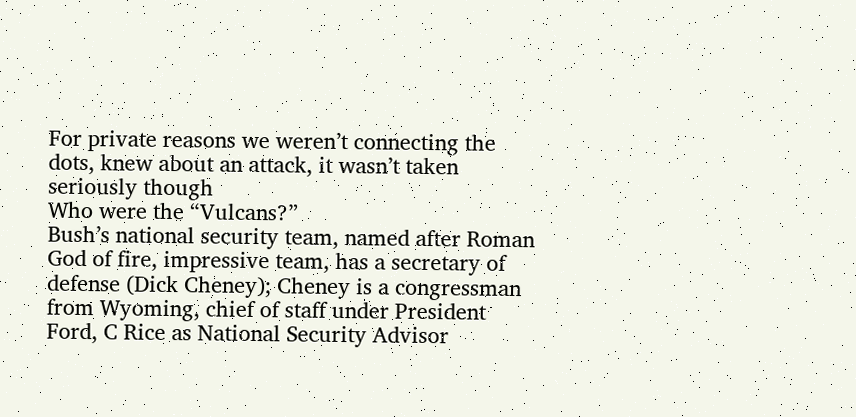For private reasons we weren’t connecting the dots, knew about an attack, it wasn’t taken seriously though
Who were the “Vulcans?”
Bush’s national security team, named after Roman God of fire, impressive team, has a secretary of defense (Dick Cheney); Cheney is a congressman from Wyoming, chief of staff under President Ford, C Rice as National Security Advisor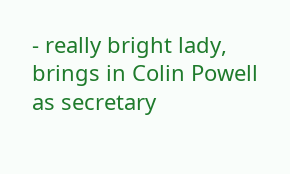- really bright lady, brings in Colin Powell as secretary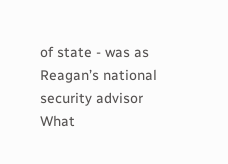of state - was as Reagan’s national security advisor
What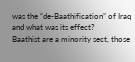was the “de-Baathification” of Iraq and what was its effect?
Baathist are a minority sect, those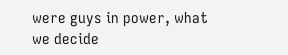were guys in power, what we decide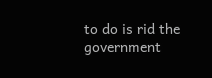to do is rid the government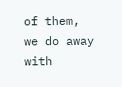of them, we do away with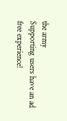the army
Supporting users have an ad free experience!